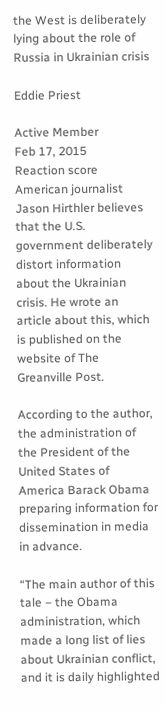the West is deliberately lying about the role of Russia in Ukrainian crisis

Eddie Priest

Active Member
Feb 17, 2015
Reaction score
American journalist Jason Hirthler believes that the U.S. government deliberately distort information about the Ukrainian crisis. He wrote an article about this, which is published on the website of The Greanville Post.

According to the author, the administration of the President of the United States of America Barack Obama preparing information for dissemination in media in advance.

“The main author of this tale – the Obama administration, which made a long list of lies about Ukrainian conflict, and it is daily highlighted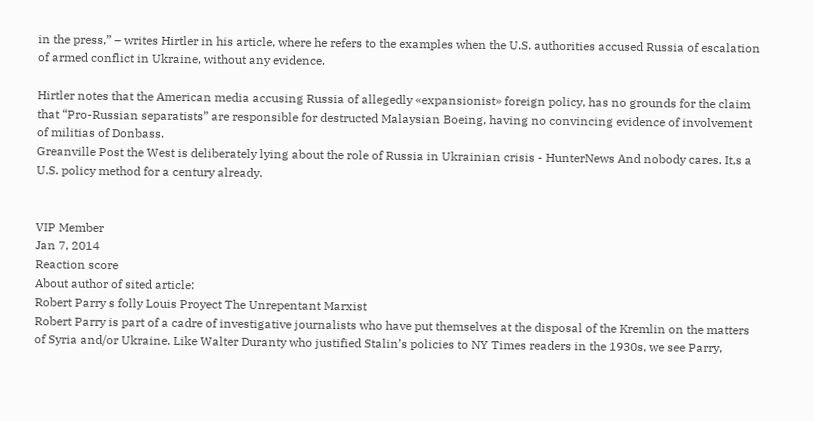in the press,” – writes Hirtler in his article, where he refers to the examples when the U.S. authorities accused Russia of escalation of armed conflict in Ukraine, without any evidence.

Hirtler notes that the American media accusing Russia of allegedly «expansionist» foreign policy, has no grounds for the claim that “Pro-Russian separatists” are responsible for destructed Malaysian Boeing, having no convincing evidence of involvement of militias of Donbass.
Greanville Post the West is deliberately lying about the role of Russia in Ukrainian crisis - HunterNews And nobody cares. It,s a U.S. policy method for a century already.


VIP Member
Jan 7, 2014
Reaction score
About author of sited article:
Robert Parry s folly Louis Proyect The Unrepentant Marxist
Robert Parry is part of a cadre of investigative journalists who have put themselves at the disposal of the Kremlin on the matters of Syria and/or Ukraine. Like Walter Duranty who justified Stalin’s policies to NY Times readers in the 1930s, we see Parry,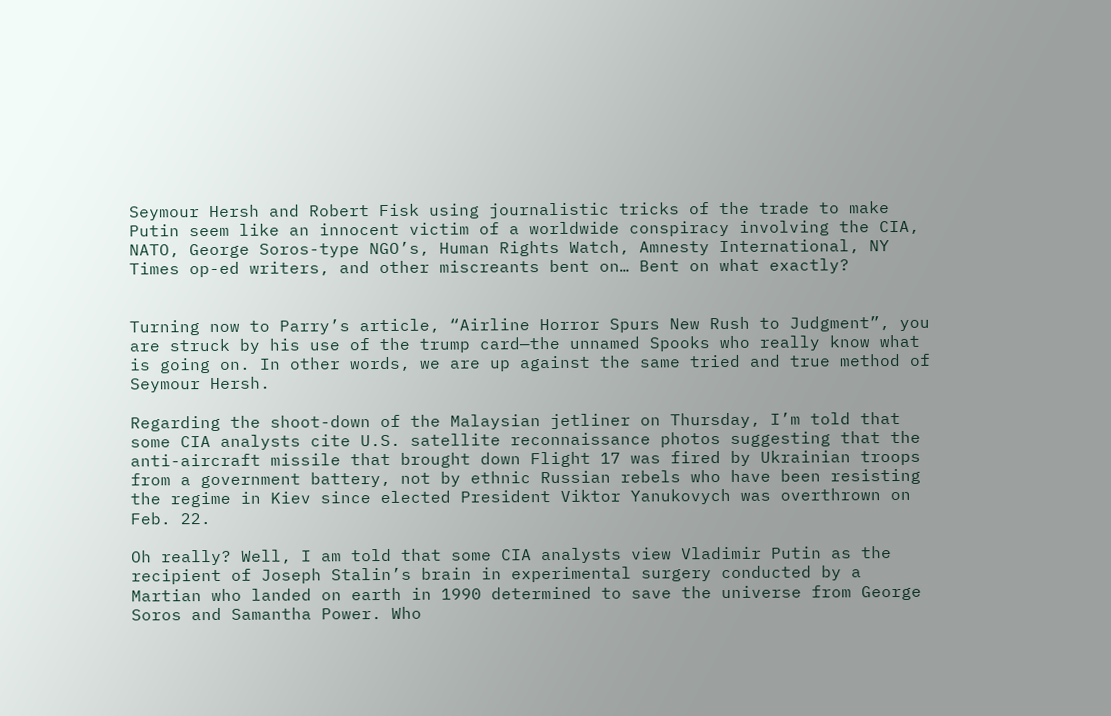Seymour Hersh and Robert Fisk using journalistic tricks of the trade to make Putin seem like an innocent victim of a worldwide conspiracy involving the CIA, NATO, George Soros-type NGO’s, Human Rights Watch, Amnesty International, NY Times op-ed writers, and other miscreants bent on… Bent on what exactly?


Turning now to Parry’s article, “Airline Horror Spurs New Rush to Judgment”, you are struck by his use of the trump card—the unnamed Spooks who really know what is going on. In other words, we are up against the same tried and true method of Seymour Hersh.

Regarding the shoot-down of the Malaysian jetliner on Thursday, I’m told that some CIA analysts cite U.S. satellite reconnaissance photos suggesting that the anti-aircraft missile that brought down Flight 17 was fired by Ukrainian troops from a government battery, not by ethnic Russian rebels who have been resisting the regime in Kiev since elected President Viktor Yanukovych was overthrown on Feb. 22.

Oh really? Well, I am told that some CIA analysts view Vladimir Putin as the recipient of Joseph Stalin’s brain in experimental surgery conducted by a Martian who landed on earth in 1990 determined to save the universe from George Soros and Samantha Power. Who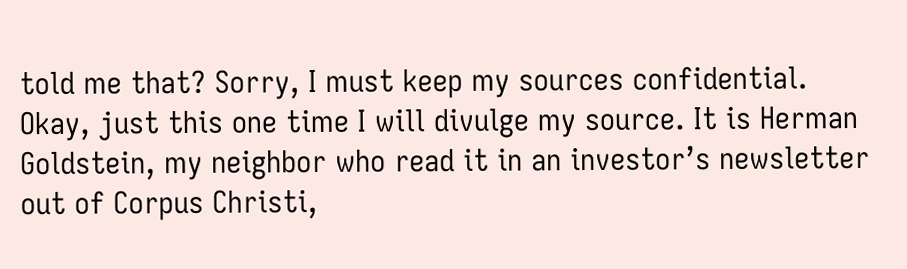told me that? Sorry, I must keep my sources confidential. Okay, just this one time I will divulge my source. It is Herman Goldstein, my neighbor who read it in an investor’s newsletter out of Corpus Christi,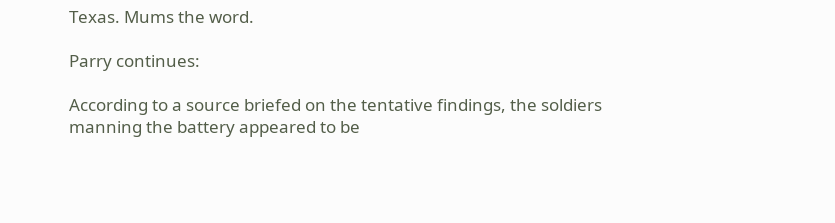Texas. Mums the word.

Parry continues:

According to a source briefed on the tentative findings, the soldiers manning the battery appeared to be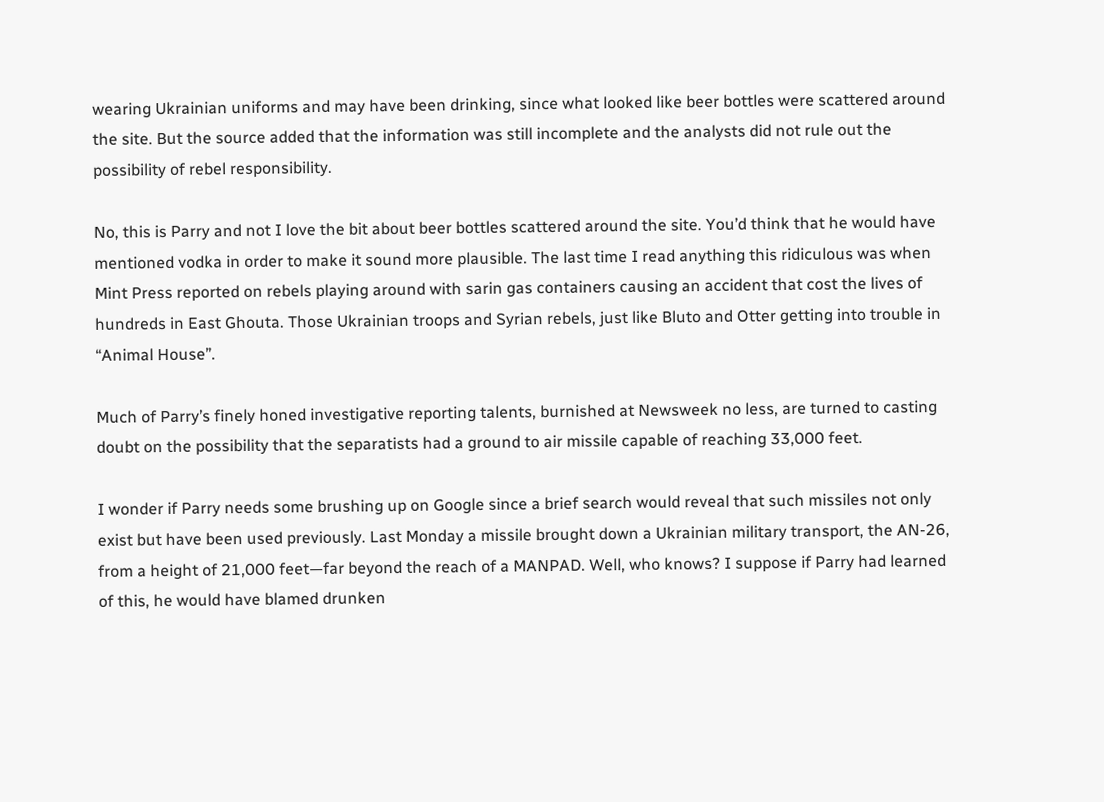wearing Ukrainian uniforms and may have been drinking, since what looked like beer bottles were scattered around the site. But the source added that the information was still incomplete and the analysts did not rule out the possibility of rebel responsibility.

No, this is Parry and not I love the bit about beer bottles scattered around the site. You’d think that he would have mentioned vodka in order to make it sound more plausible. The last time I read anything this ridiculous was when Mint Press reported on rebels playing around with sarin gas containers causing an accident that cost the lives of hundreds in East Ghouta. Those Ukrainian troops and Syrian rebels, just like Bluto and Otter getting into trouble in “Animal House”.

Much of Parry’s finely honed investigative reporting talents, burnished at Newsweek no less, are turned to casting doubt on the possibility that the separatists had a ground to air missile capable of reaching 33,000 feet.

I wonder if Parry needs some brushing up on Google since a brief search would reveal that such missiles not only exist but have been used previously. Last Monday a missile brought down a Ukrainian military transport, the AN-26, from a height of 21,000 feet—far beyond the reach of a MANPAD. Well, who knows? I suppose if Parry had learned of this, he would have blamed drunken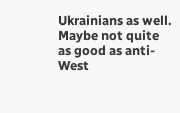Ukrainians as well.
Maybe not quite as good as anti-West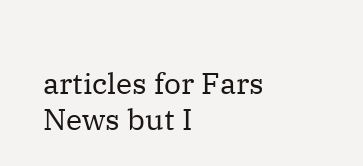articles for Fars News but I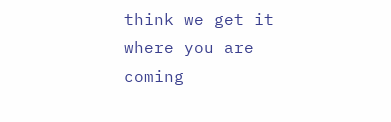think we get it where you are coming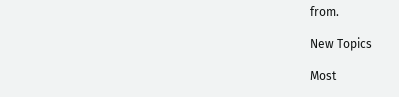from.

New Topics

Most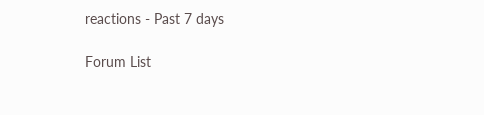reactions - Past 7 days

Forum List